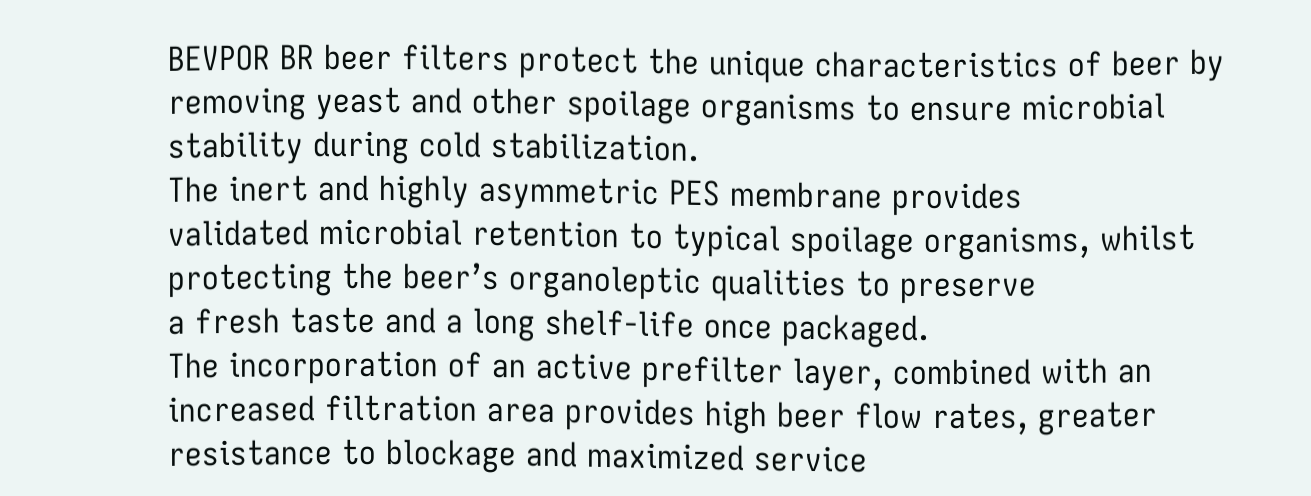BEVPOR BR beer filters protect the unique characteristics of beer by removing yeast and other spoilage organisms to ensure microbial stability during cold stabilization.
The inert and highly asymmetric PES membrane provides
validated microbial retention to typical spoilage organisms, whilst protecting the beer’s organoleptic qualities to preserve
a fresh taste and a long shelf-life once packaged.
The incorporation of an active prefilter layer, combined with an increased filtration area provides high beer flow rates, greater
resistance to blockage and maximized service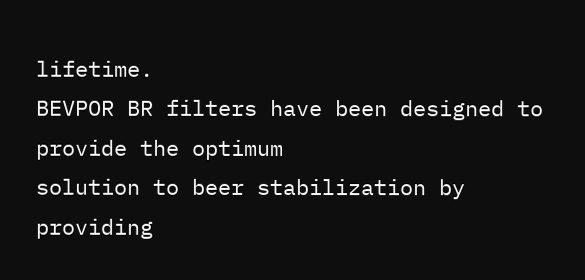lifetime.
BEVPOR BR filters have been designed to provide the optimum
solution to beer stabilization by providing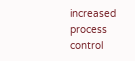increased process control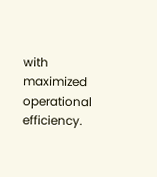with maximized operational efficiency.